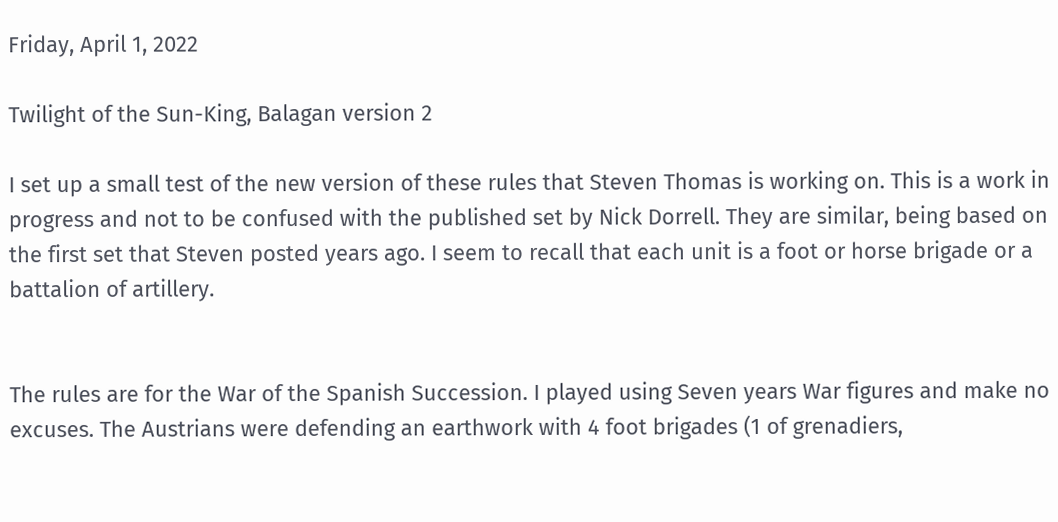Friday, April 1, 2022

Twilight of the Sun-King, Balagan version 2

I set up a small test of the new version of these rules that Steven Thomas is working on. This is a work in progress and not to be confused with the published set by Nick Dorrell. They are similar, being based on the first set that Steven posted years ago. I seem to recall that each unit is a foot or horse brigade or a battalion of artillery.


The rules are for the War of the Spanish Succession. I played using Seven years War figures and make no excuses. The Austrians were defending an earthwork with 4 foot brigades (1 of grenadiers,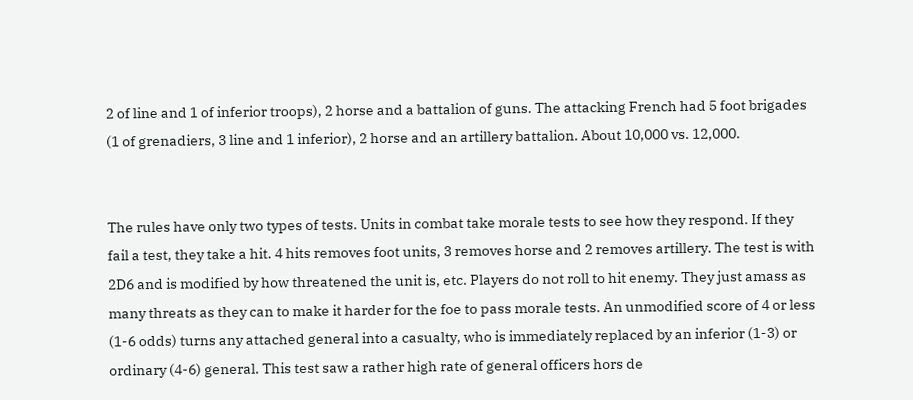2 of line and 1 of inferior troops), 2 horse and a battalion of guns. The attacking French had 5 foot brigades (1 of grenadiers, 3 line and 1 inferior), 2 horse and an artillery battalion. About 10,000 vs. 12,000.


The rules have only two types of tests. Units in combat take morale tests to see how they respond. If they fail a test, they take a hit. 4 hits removes foot units, 3 removes horse and 2 removes artillery. The test is with 2D6 and is modified by how threatened the unit is, etc. Players do not roll to hit enemy. They just amass as many threats as they can to make it harder for the foe to pass morale tests. An unmodified score of 4 or less (1-6 odds) turns any attached general into a casualty, who is immediately replaced by an inferior (1-3) or ordinary (4-6) general. This test saw a rather high rate of general officers hors de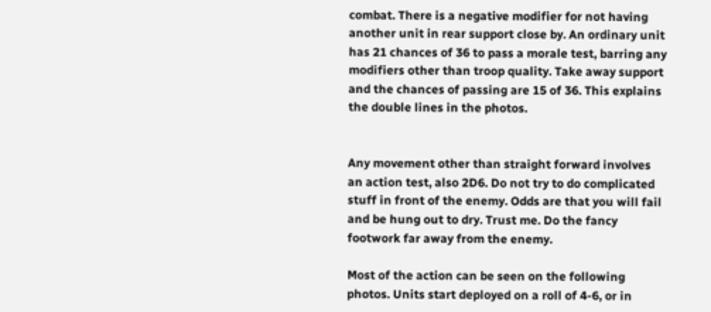combat. There is a negative modifier for not having another unit in rear support close by. An ordinary unit has 21 chances of 36 to pass a morale test, barring any modifiers other than troop quality. Take away support and the chances of passing are 15 of 36. This explains the double lines in the photos.


Any movement other than straight forward involves an action test, also 2D6. Do not try to do complicated stuff in front of the enemy. Odds are that you will fail and be hung out to dry. Trust me. Do the fancy footwork far away from the enemy.

Most of the action can be seen on the following photos. Units start deployed on a roll of 4-6, or in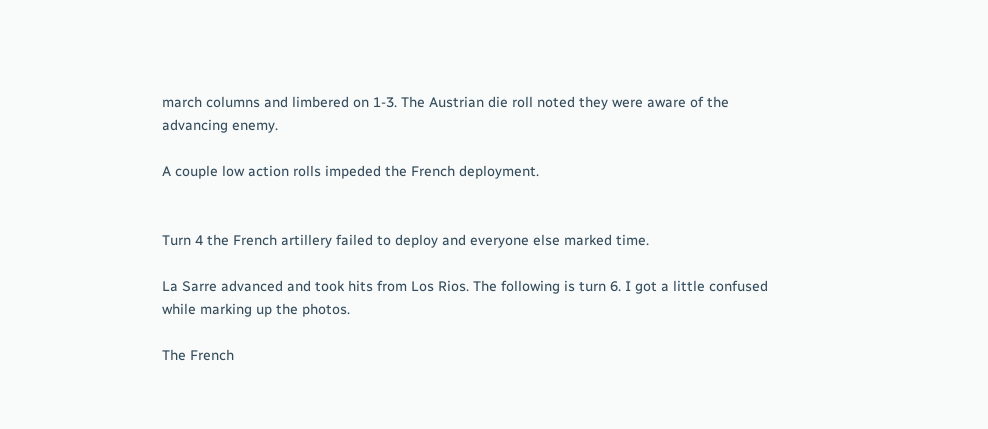march columns and limbered on 1-3. The Austrian die roll noted they were aware of the advancing enemy.

A couple low action rolls impeded the French deployment.


Turn 4 the French artillery failed to deploy and everyone else marked time.

La Sarre advanced and took hits from Los Rios. The following is turn 6. I got a little confused while marking up the photos.

The French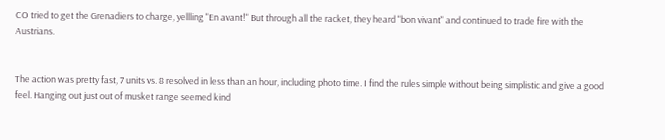CO tried to get the Grenadiers to charge, yellling "En avant!" But through all the racket, they heard "bon vivant" and continued to trade fire with the Austrians.


The action was pretty fast, 7 units vs. 8 resolved in less than an hour, including photo time. I find the rules simple without being simplistic and give a good feel. Hanging out just out of musket range seemed kind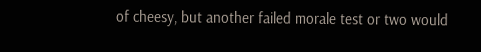of cheesy, but another failed morale test or two would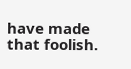have made that foolish.